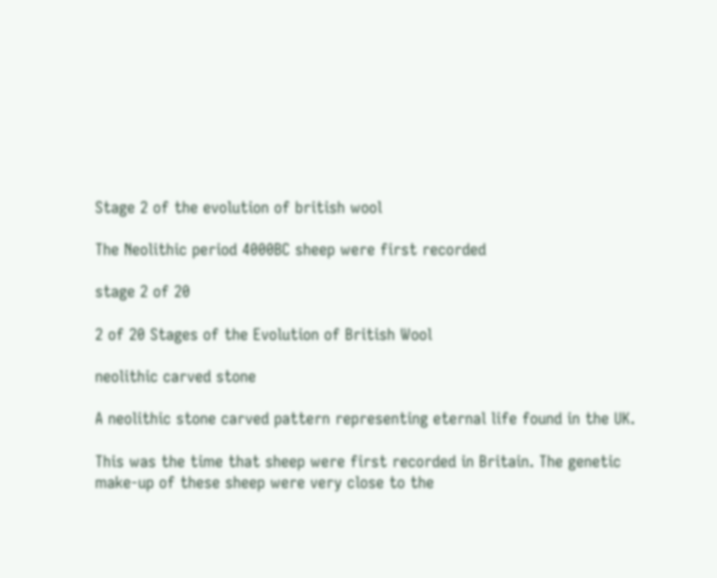Stage 2 of the evolution of british wool

The Neolithic period 4000BC sheep were first recorded

stage 2 of 20

2 of 20 Stages of the Evolution of British Wool

neolithic carved stone

A neolithic stone carved pattern representing eternal life found in the UK.

This was the time that sheep were first recorded in Britain. The genetic make-up of these sheep were very close to the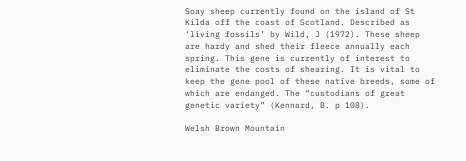Soay sheep currently found on the island of St Kilda off the coast of Scotland. Described as ‘living fossils’ by Wild, J (1972). These sheep are hardy and shed their fleece annually each spring. This gene is currently of interest to eliminate the costs of shearing. It is vital to keep the gene pool of these native breeds, some of which are endanged. The “custodians of great genetic variety” (Kennard, B. p 108).

Welsh Brown Mountain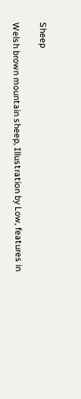Sheep

Welsh brown mountain sheep, Illustration by Low, features in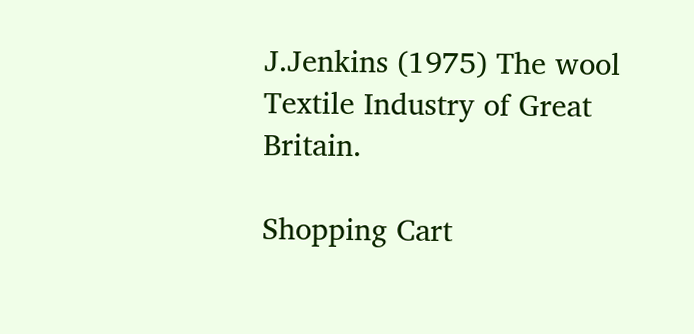J.Jenkins (1975) The wool Textile Industry of Great Britain.

Shopping Cart